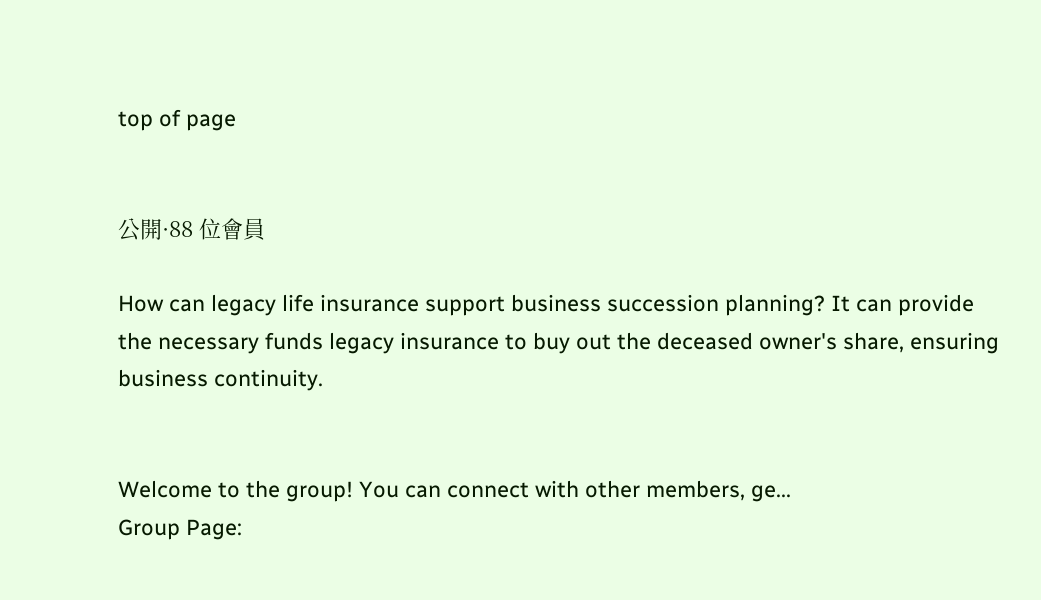top of page


公開·88 位會員

How can legacy life insurance support business succession planning? It can provide the necessary funds legacy insurance to buy out the deceased owner's share, ensuring business continuity.


Welcome to the group! You can connect with other members, ge...
Group Page: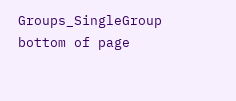Groups_SingleGroup
bottom of page